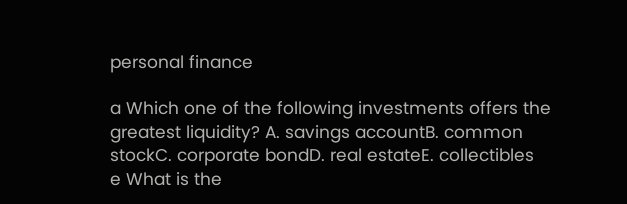personal finance

a Which one of the following investments offers the greatest liquidity? A. savings accountB. common stockC. corporate bondD. real estateE. collectibles
e What is the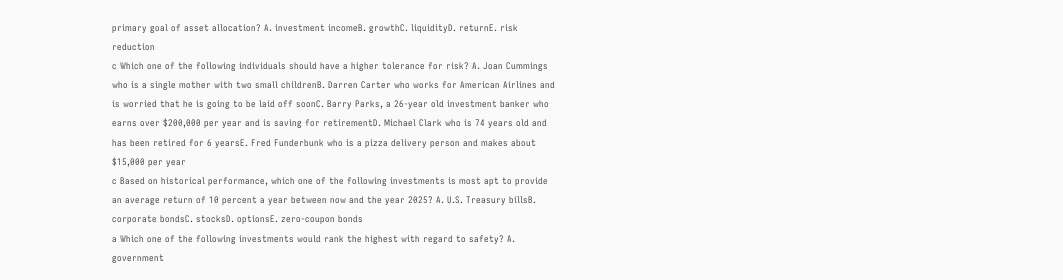primary goal of asset allocation? A. investment incomeB. growthC. liquidityD. returnE. risk reduction
c Which one of the following individuals should have a higher tolerance for risk? A. Joan Cummings who is a single mother with two small childrenB. Darren Carter who works for American Airlines and is worried that he is going to be laid off soonC. Barry Parks, a 26-year old investment banker who earns over $200,000 per year and is saving for retirementD. Michael Clark who is 74 years old and has been retired for 6 yearsE. Fred Funderbunk who is a pizza delivery person and makes about $15,000 per year
c Based on historical performance, which one of the following investments is most apt to provide an average return of 10 percent a year between now and the year 2025? A. U.S. Treasury billsB. corporate bondsC. stocksD. optionsE. zero-coupon bonds
a Which one of the following investments would rank the highest with regard to safety? A. government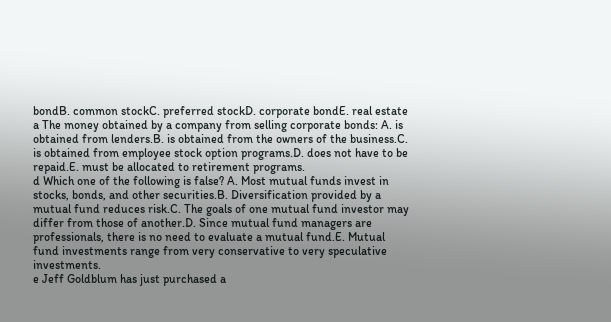bondB. common stockC. preferred stockD. corporate bondE. real estate
a The money obtained by a company from selling corporate bonds: A. is obtained from lenders.B. is obtained from the owners of the business.C. is obtained from employee stock option programs.D. does not have to be repaid.E. must be allocated to retirement programs.
d Which one of the following is false? A. Most mutual funds invest in stocks, bonds, and other securities.B. Diversification provided by a mutual fund reduces risk.C. The goals of one mutual fund investor may differ from those of another.D. Since mutual fund managers are professionals, there is no need to evaluate a mutual fund.E. Mutual fund investments range from very conservative to very speculative investments.
e Jeff Goldblum has just purchased a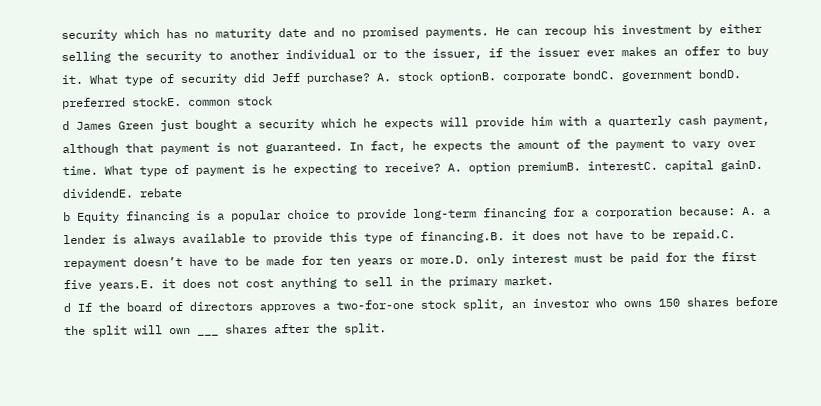security which has no maturity date and no promised payments. He can recoup his investment by either selling the security to another individual or to the issuer, if the issuer ever makes an offer to buy it. What type of security did Jeff purchase? A. stock optionB. corporate bondC. government bondD. preferred stockE. common stock
d James Green just bought a security which he expects will provide him with a quarterly cash payment, although that payment is not guaranteed. In fact, he expects the amount of the payment to vary over time. What type of payment is he expecting to receive? A. option premiumB. interestC. capital gainD. dividendE. rebate
b Equity financing is a popular choice to provide long-term financing for a corporation because: A. a lender is always available to provide this type of financing.B. it does not have to be repaid.C. repayment doesn’t have to be made for ten years or more.D. only interest must be paid for the first five years.E. it does not cost anything to sell in the primary market.
d If the board of directors approves a two-for-one stock split, an investor who owns 150 shares before the split will own ___ shares after the split.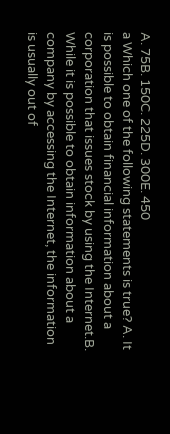A. 75B. 150C. 225D. 300E. 450
a Which one of the following statements is true? A. It is possible to obtain financial information about a corporation that issues stock by using the Internet.B. While it is possible to obtain information about a company by accessing the Internet, the information is usually out of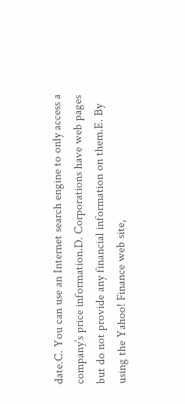date.C. You can use an Internet search engine to only access a company’s price information.D. Corporations have web pages but do not provide any financial information on them.E. By using the Yahoo! Finance web site,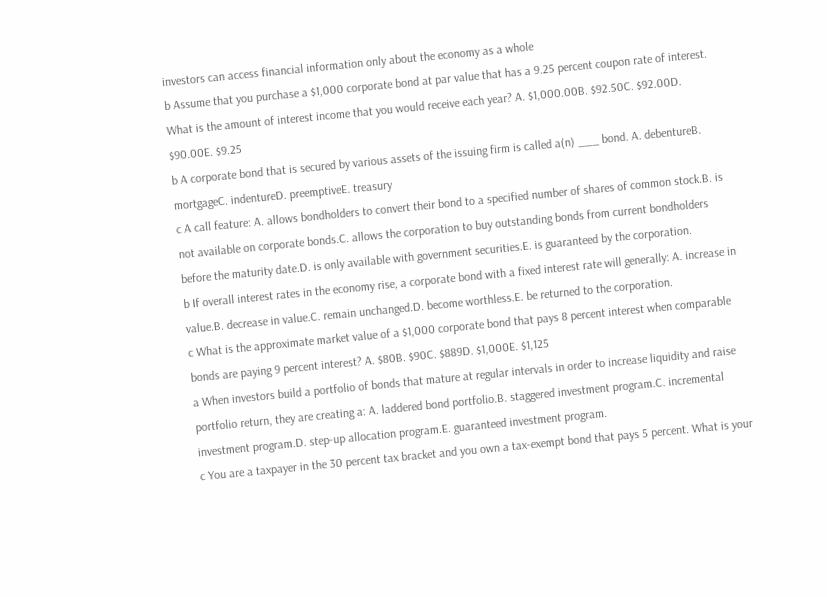investors can access financial information only about the economy as a whole
b Assume that you purchase a $1,000 corporate bond at par value that has a 9.25 percent coupon rate of interest. What is the amount of interest income that you would receive each year? A. $1,000.00B. $92.50C. $92.00D. $90.00E. $9.25
b A corporate bond that is secured by various assets of the issuing firm is called a(n) ___ bond. A. debentureB. mortgageC. indentureD. preemptiveE. treasury
c A call feature: A. allows bondholders to convert their bond to a specified number of shares of common stock.B. is not available on corporate bonds.C. allows the corporation to buy outstanding bonds from current bondholders before the maturity date.D. is only available with government securities.E. is guaranteed by the corporation.
b If overall interest rates in the economy rise, a corporate bond with a fixed interest rate will generally: A. increase in value.B. decrease in value.C. remain unchanged.D. become worthless.E. be returned to the corporation.
c What is the approximate market value of a $1,000 corporate bond that pays 8 percent interest when comparable bonds are paying 9 percent interest? A. $80B. $90C. $889D. $1,000E. $1,125
a When investors build a portfolio of bonds that mature at regular intervals in order to increase liquidity and raise portfolio return, they are creating a: A. laddered bond portfolio.B. staggered investment program.C. incremental investment program.D. step-up allocation program.E. guaranteed investment program.
c You are a taxpayer in the 30 percent tax bracket and you own a tax-exempt bond that pays 5 percent. What is your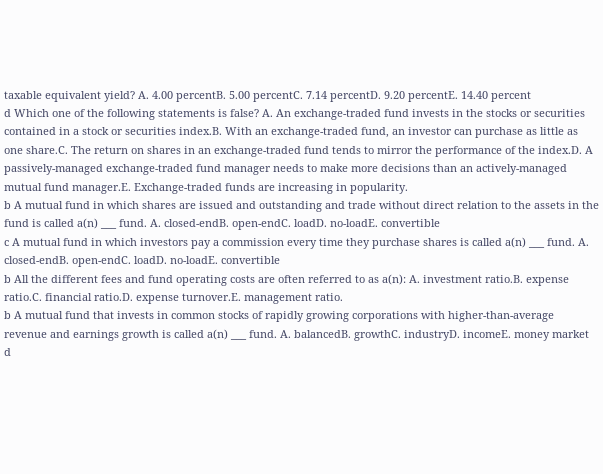taxable equivalent yield? A. 4.00 percentB. 5.00 percentC. 7.14 percentD. 9.20 percentE. 14.40 percent
d Which one of the following statements is false? A. An exchange-traded fund invests in the stocks or securities contained in a stock or securities index.B. With an exchange-traded fund, an investor can purchase as little as one share.C. The return on shares in an exchange-traded fund tends to mirror the performance of the index.D. A passively-managed exchange-traded fund manager needs to make more decisions than an actively-managed mutual fund manager.E. Exchange-traded funds are increasing in popularity.
b A mutual fund in which shares are issued and outstanding and trade without direct relation to the assets in the fund is called a(n) ___ fund. A. closed-endB. open-endC. loadD. no-loadE. convertible
c A mutual fund in which investors pay a commission every time they purchase shares is called a(n) ___ fund. A. closed-endB. open-endC. loadD. no-loadE. convertible
b All the different fees and fund operating costs are often referred to as a(n): A. investment ratio.B. expense ratio.C. financial ratio.D. expense turnover.E. management ratio.
b A mutual fund that invests in common stocks of rapidly growing corporations with higher-than-average revenue and earnings growth is called a(n) ___ fund. A. balancedB. growthC. industryD. incomeE. money market
d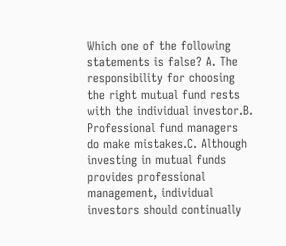Which one of the following statements is false? A. The responsibility for choosing the right mutual fund rests with the individual investor.B. Professional fund managers do make mistakes.C. Although investing in mutual funds provides professional management, individual investors should continually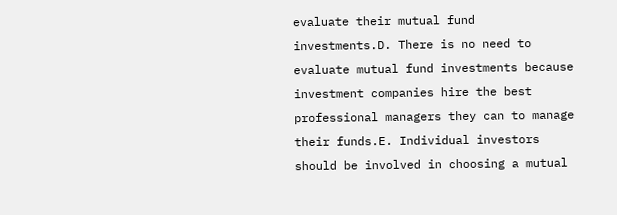evaluate their mutual fund investments.D. There is no need to evaluate mutual fund investments because investment companies hire the best professional managers they can to manage their funds.E. Individual investors should be involved in choosing a mutual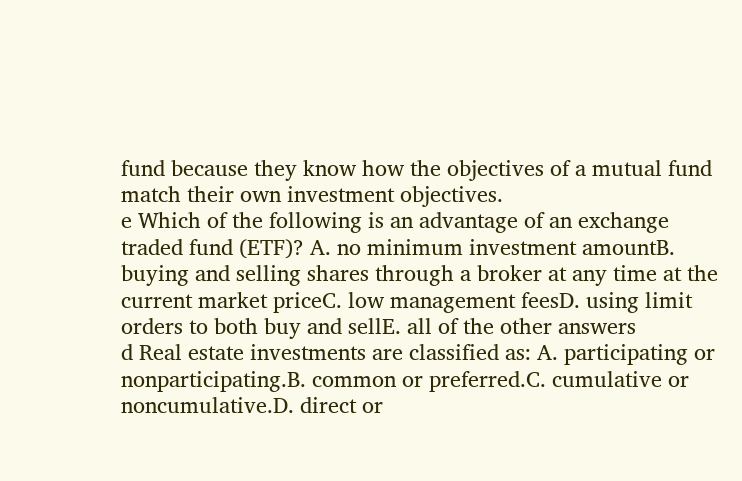fund because they know how the objectives of a mutual fund match their own investment objectives.
e Which of the following is an advantage of an exchange traded fund (ETF)? A. no minimum investment amountB. buying and selling shares through a broker at any time at the current market priceC. low management feesD. using limit orders to both buy and sellE. all of the other answers
d Real estate investments are classified as: A. participating or nonparticipating.B. common or preferred.C. cumulative or noncumulative.D. direct or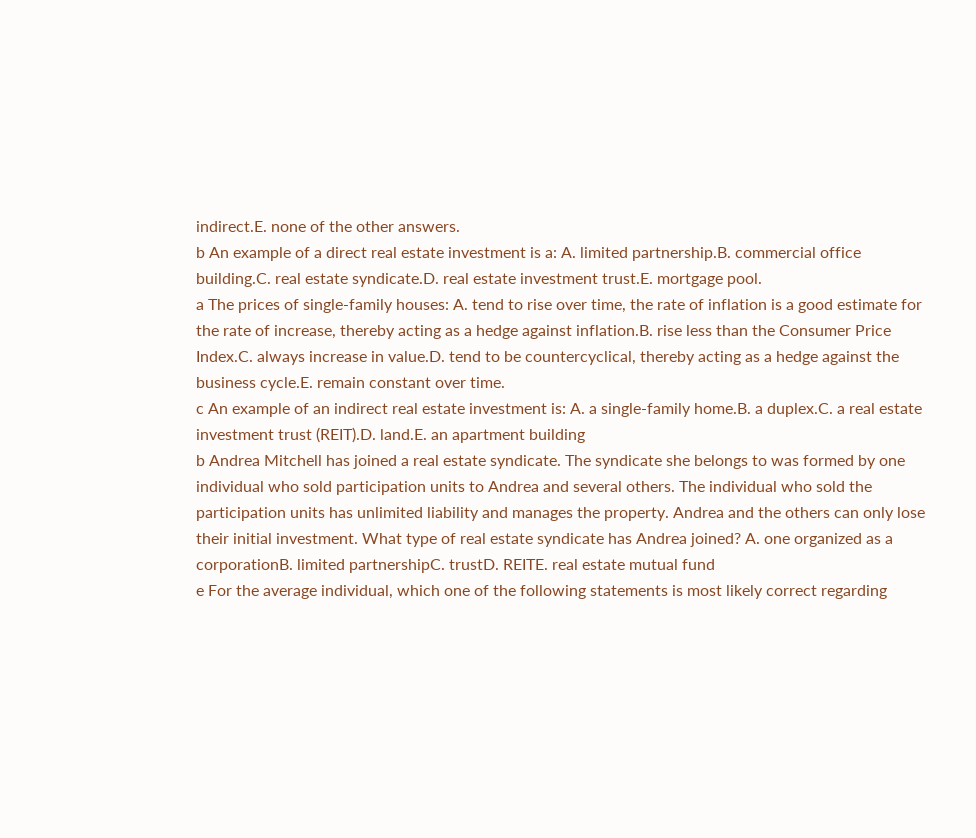indirect.E. none of the other answers.
b An example of a direct real estate investment is a: A. limited partnership.B. commercial office building.C. real estate syndicate.D. real estate investment trust.E. mortgage pool.
a The prices of single-family houses: A. tend to rise over time, the rate of inflation is a good estimate for the rate of increase, thereby acting as a hedge against inflation.B. rise less than the Consumer Price Index.C. always increase in value.D. tend to be countercyclical, thereby acting as a hedge against the business cycle.E. remain constant over time.
c An example of an indirect real estate investment is: A. a single-family home.B. a duplex.C. a real estate investment trust (REIT).D. land.E. an apartment building
b Andrea Mitchell has joined a real estate syndicate. The syndicate she belongs to was formed by one individual who sold participation units to Andrea and several others. The individual who sold the participation units has unlimited liability and manages the property. Andrea and the others can only lose their initial investment. What type of real estate syndicate has Andrea joined? A. one organized as a corporationB. limited partnershipC. trustD. REITE. real estate mutual fund
e For the average individual, which one of the following statements is most likely correct regarding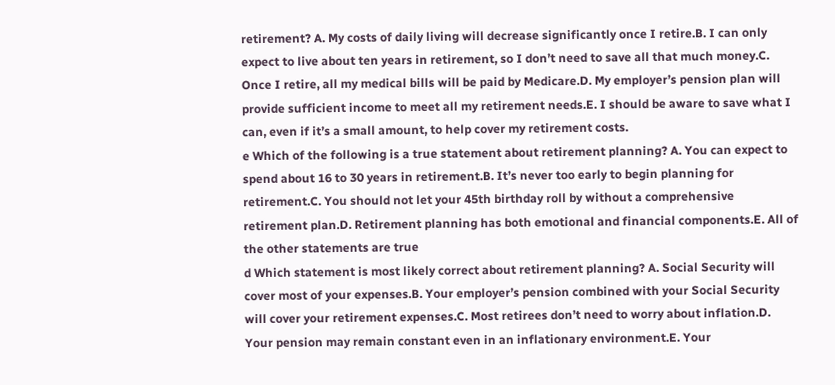retirement? A. My costs of daily living will decrease significantly once I retire.B. I can only expect to live about ten years in retirement, so I don’t need to save all that much money.C. Once I retire, all my medical bills will be paid by Medicare.D. My employer’s pension plan will provide sufficient income to meet all my retirement needs.E. I should be aware to save what I can, even if it’s a small amount, to help cover my retirement costs.
e Which of the following is a true statement about retirement planning? A. You can expect to spend about 16 to 30 years in retirement.B. It’s never too early to begin planning for retirement.C. You should not let your 45th birthday roll by without a comprehensive retirement plan.D. Retirement planning has both emotional and financial components.E. All of the other statements are true
d Which statement is most likely correct about retirement planning? A. Social Security will cover most of your expenses.B. Your employer’s pension combined with your Social Security will cover your retirement expenses.C. Most retirees don’t need to worry about inflation.D. Your pension may remain constant even in an inflationary environment.E. Your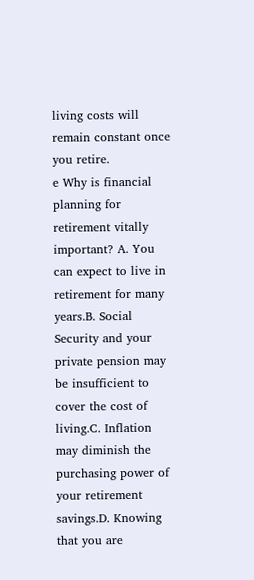living costs will remain constant once you retire.
e Why is financial planning for retirement vitally important? A. You can expect to live in retirement for many years.B. Social Security and your private pension may be insufficient to cover the cost of living.C. Inflation may diminish the purchasing power of your retirement savings.D. Knowing that you are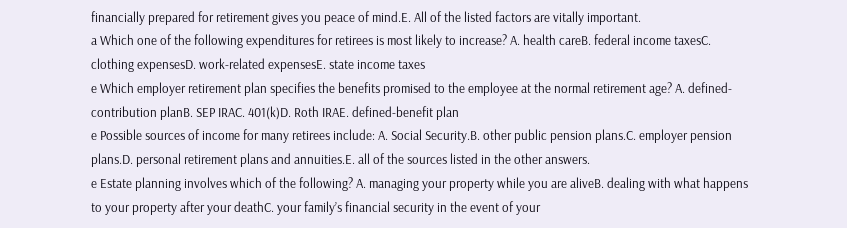financially prepared for retirement gives you peace of mind.E. All of the listed factors are vitally important.
a Which one of the following expenditures for retirees is most likely to increase? A. health careB. federal income taxesC. clothing expensesD. work-related expensesE. state income taxes
e Which employer retirement plan specifies the benefits promised to the employee at the normal retirement age? A. defined-contribution planB. SEP IRAC. 401(k)D. Roth IRAE. defined-benefit plan
e Possible sources of income for many retirees include: A. Social Security.B. other public pension plans.C. employer pension plans.D. personal retirement plans and annuities.E. all of the sources listed in the other answers.
e Estate planning involves which of the following? A. managing your property while you are aliveB. dealing with what happens to your property after your deathC. your family’s financial security in the event of your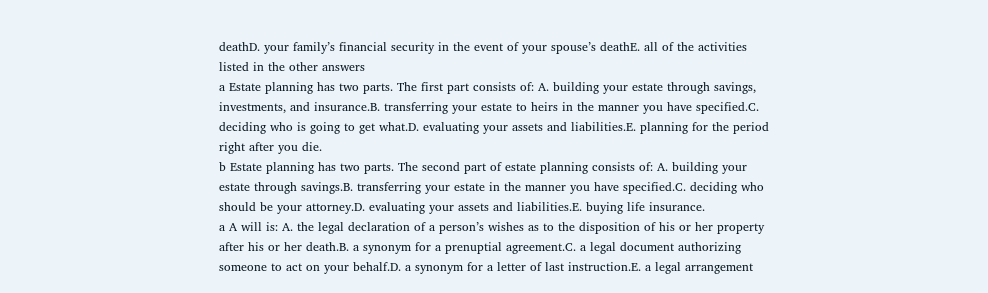deathD. your family’s financial security in the event of your spouse’s deathE. all of the activities listed in the other answers
a Estate planning has two parts. The first part consists of: A. building your estate through savings, investments, and insurance.B. transferring your estate to heirs in the manner you have specified.C. deciding who is going to get what.D. evaluating your assets and liabilities.E. planning for the period right after you die.
b Estate planning has two parts. The second part of estate planning consists of: A. building your estate through savings.B. transferring your estate in the manner you have specified.C. deciding who should be your attorney.D. evaluating your assets and liabilities.E. buying life insurance.
a A will is: A. the legal declaration of a person’s wishes as to the disposition of his or her property after his or her death.B. a synonym for a prenuptial agreement.C. a legal document authorizing someone to act on your behalf.D. a synonym for a letter of last instruction.E. a legal arrangement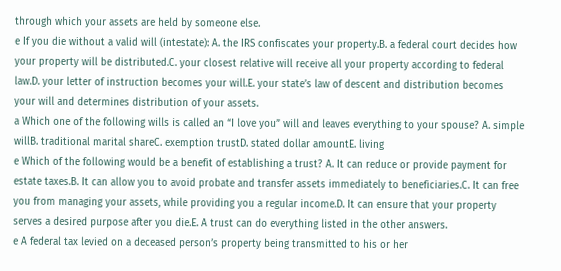through which your assets are held by someone else.
e If you die without a valid will (intestate): A. the IRS confiscates your property.B. a federal court decides how your property will be distributed.C. your closest relative will receive all your property according to federal law.D. your letter of instruction becomes your will.E. your state’s law of descent and distribution becomes your will and determines distribution of your assets.
a Which one of the following wills is called an “I love you” will and leaves everything to your spouse? A. simple willB. traditional marital shareC. exemption trustD. stated dollar amountE. living
e Which of the following would be a benefit of establishing a trust? A. It can reduce or provide payment for estate taxes.B. It can allow you to avoid probate and transfer assets immediately to beneficiaries.C. It can free you from managing your assets, while providing you a regular income.D. It can ensure that your property serves a desired purpose after you die.E. A trust can do everything listed in the other answers.
e A federal tax levied on a deceased person’s property being transmitted to his or her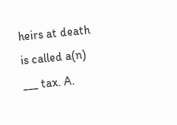heirs at death is called a(n) ___ tax. A.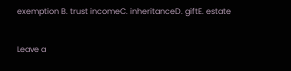exemption B. trust incomeC. inheritanceD. giftE. estate

Leave a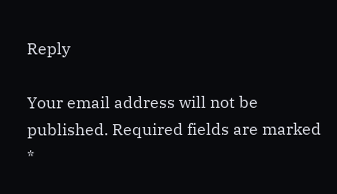Reply

Your email address will not be published. Required fields are marked *